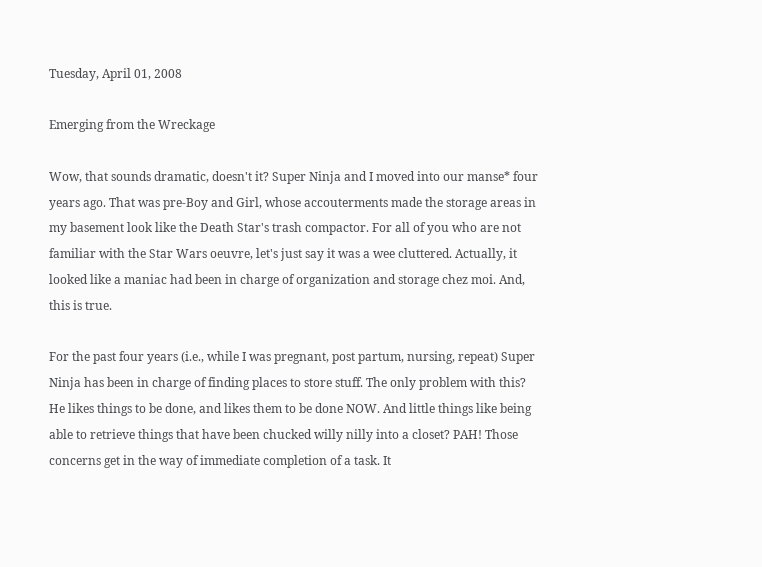Tuesday, April 01, 2008

Emerging from the Wreckage

Wow, that sounds dramatic, doesn't it? Super Ninja and I moved into our manse* four years ago. That was pre-Boy and Girl, whose accouterments made the storage areas in my basement look like the Death Star's trash compactor. For all of you who are not familiar with the Star Wars oeuvre, let's just say it was a wee cluttered. Actually, it looked like a maniac had been in charge of organization and storage chez moi. And, this is true.

For the past four years (i.e., while I was pregnant, post partum, nursing, repeat) Super Ninja has been in charge of finding places to store stuff. The only problem with this? He likes things to be done, and likes them to be done NOW. And little things like being able to retrieve things that have been chucked willy nilly into a closet? PAH! Those concerns get in the way of immediate completion of a task. It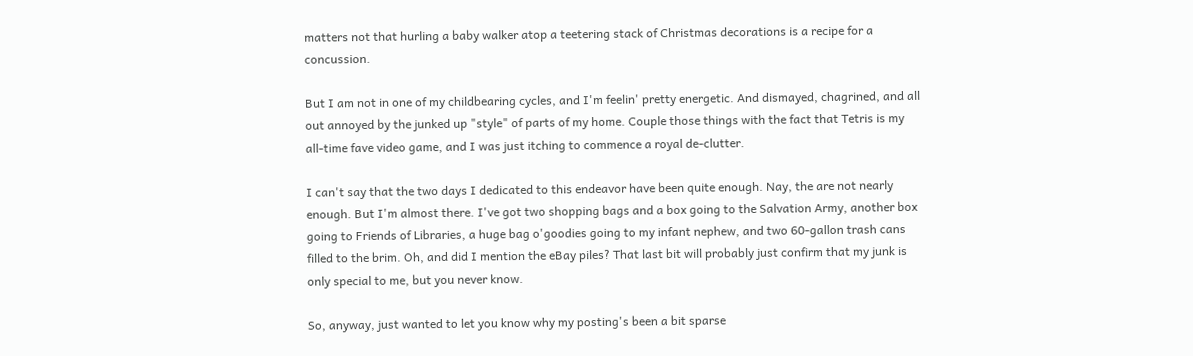matters not that hurling a baby walker atop a teetering stack of Christmas decorations is a recipe for a concussion.

But I am not in one of my childbearing cycles, and I'm feelin' pretty energetic. And dismayed, chagrined, and all out annoyed by the junked up "style" of parts of my home. Couple those things with the fact that Tetris is my all-time fave video game, and I was just itching to commence a royal de-clutter.

I can't say that the two days I dedicated to this endeavor have been quite enough. Nay, the are not nearly enough. But I'm almost there. I've got two shopping bags and a box going to the Salvation Army, another box going to Friends of Libraries, a huge bag o'goodies going to my infant nephew, and two 60-gallon trash cans filled to the brim. Oh, and did I mention the eBay piles? That last bit will probably just confirm that my junk is only special to me, but you never know.

So, anyway, just wanted to let you know why my posting's been a bit sparse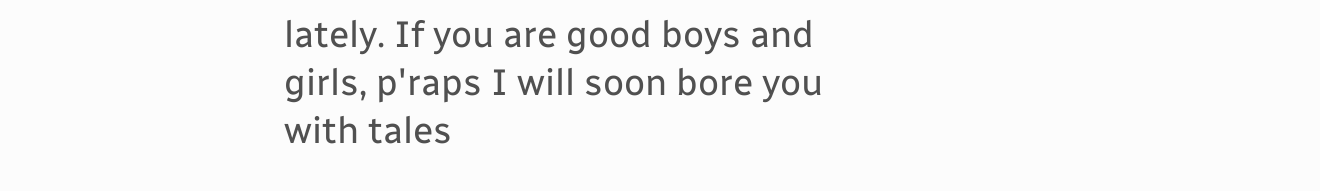lately. If you are good boys and girls, p'raps I will soon bore you with tales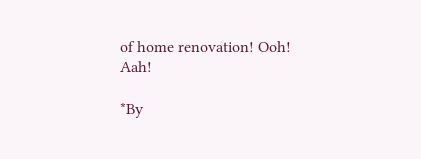of home renovation! Ooh! Aah!

*By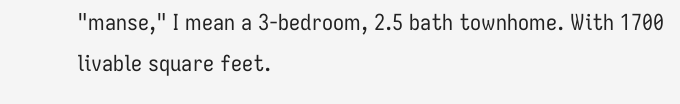"manse," I mean a 3-bedroom, 2.5 bath townhome. With 1700 livable square feet.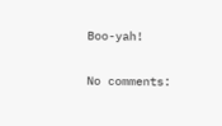Boo-yah!

No comments: